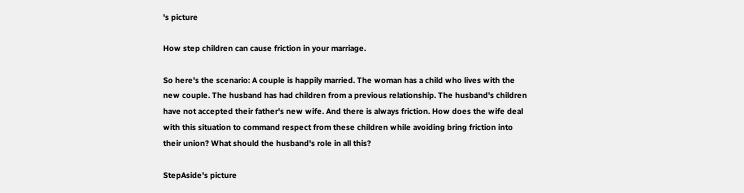's picture

How step children can cause friction in your marriage.

So here's the scenario: A couple is happily married. The woman has a child who lives with the new couple. The husband has had children from a previous relationship. The husband's children have not accepted their father's new wife. And there is always friction. How does the wife deal with this situation to command respect from these children while avoiding bring friction into their union? What should the husband's role in all this?

StepAside's picture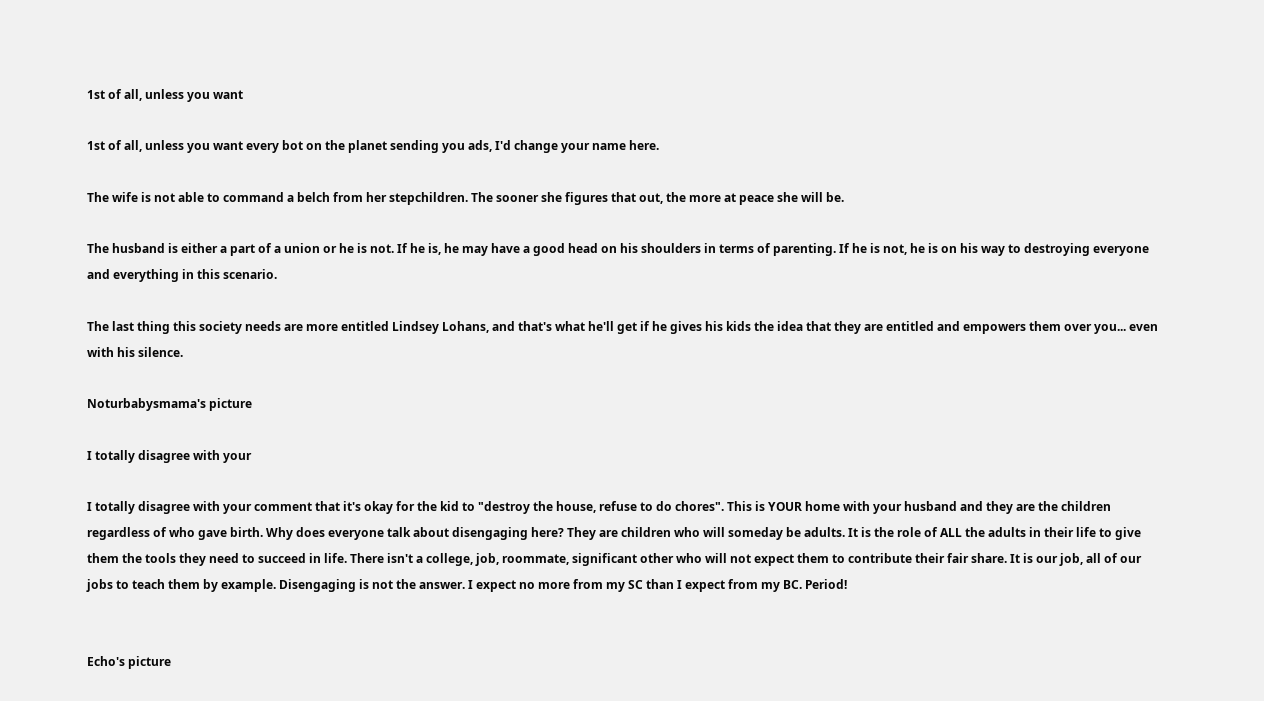1st of all, unless you want

1st of all, unless you want every bot on the planet sending you ads, I'd change your name here.

The wife is not able to command a belch from her stepchildren. The sooner she figures that out, the more at peace she will be.

The husband is either a part of a union or he is not. If he is, he may have a good head on his shoulders in terms of parenting. If he is not, he is on his way to destroying everyone and everything in this scenario.

The last thing this society needs are more entitled Lindsey Lohans, and that's what he'll get if he gives his kids the idea that they are entitled and empowers them over you... even with his silence.

Noturbabysmama's picture

I totally disagree with your

I totally disagree with your comment that it's okay for the kid to "destroy the house, refuse to do chores". This is YOUR home with your husband and they are the children regardless of who gave birth. Why does everyone talk about disengaging here? They are children who will someday be adults. It is the role of ALL the adults in their life to give them the tools they need to succeed in life. There isn't a college, job, roommate, significant other who will not expect them to contribute their fair share. It is our job, all of our jobs to teach them by example. Disengaging is not the answer. I expect no more from my SC than I expect from my BC. Period!


Echo's picture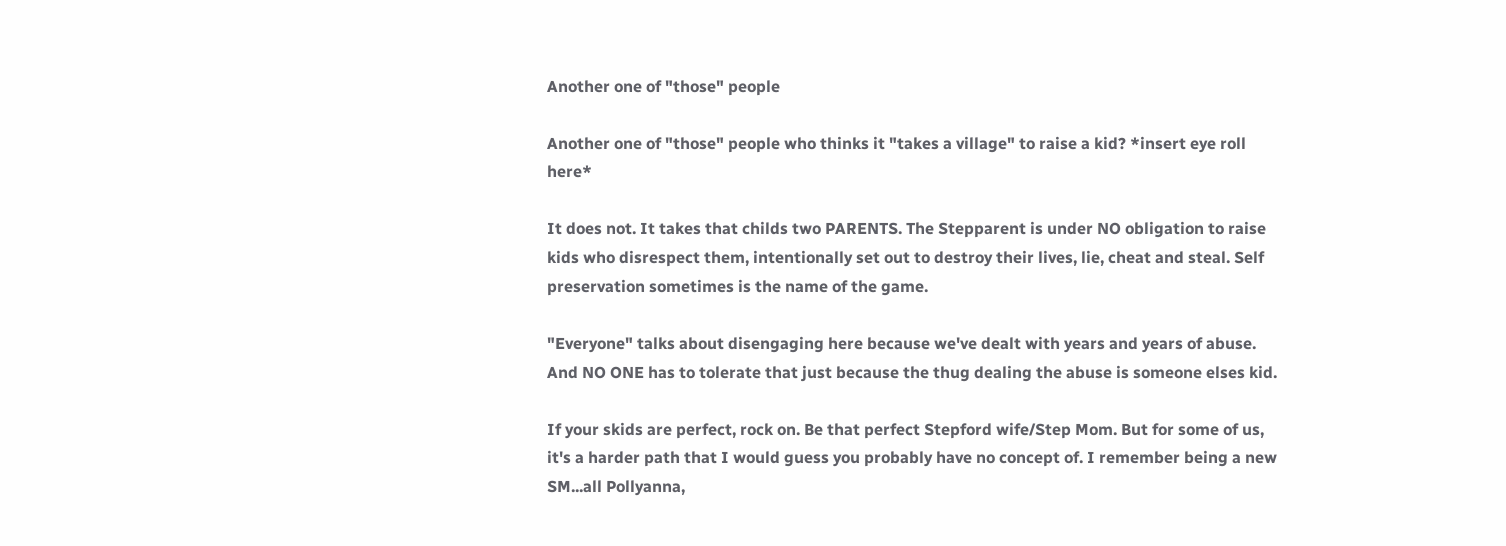Another one of "those" people

Another one of "those" people who thinks it "takes a village" to raise a kid? *insert eye roll here*

It does not. It takes that childs two PARENTS. The Stepparent is under NO obligation to raise kids who disrespect them, intentionally set out to destroy their lives, lie, cheat and steal. Self preservation sometimes is the name of the game.

"Everyone" talks about disengaging here because we've dealt with years and years of abuse. And NO ONE has to tolerate that just because the thug dealing the abuse is someone elses kid.

If your skids are perfect, rock on. Be that perfect Stepford wife/Step Mom. But for some of us, it's a harder path that I would guess you probably have no concept of. I remember being a new SM...all Pollyanna,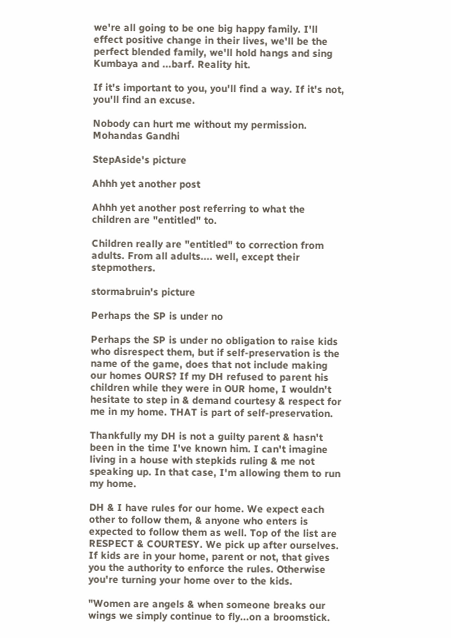we're all going to be one big happy family. I'll effect positive change in their lives, we'll be the perfect blended family, we'll hold hangs and sing Kumbaya and ...barf. Reality hit.

If it's important to you, you'll find a way. If it's not, you'll find an excuse.

Nobody can hurt me without my permission.
Mohandas Gandhi

StepAside's picture

Ahhh yet another post

Ahhh yet another post referring to what the children are "entitled" to.

Children really are "entitled" to correction from adults. From all adults.... well, except their stepmothers.

stormabruin's picture

Perhaps the SP is under no

Perhaps the SP is under no obligation to raise kids who disrespect them, but if self-preservation is the name of the game, does that not include making our homes OURS? If my DH refused to parent his children while they were in OUR home, I wouldn't hesitate to step in & demand courtesy & respect for me in my home. THAT is part of self-preservation.

Thankfully my DH is not a guilty parent & hasn't been in the time I've known him. I can't imagine living in a house with stepkids ruling & me not speaking up. In that case, I'm allowing them to run my home.

DH & I have rules for our home. We expect each other to follow them, & anyone who enters is expected to follow them as well. Top of the list are RESPECT & COURTESY. We pick up after ourselves. If kids are in your home, parent or not, that gives you the authority to enforce the rules. Otherwise you're turning your home over to the kids.

"Women are angels & when someone breaks our wings we simply continue to fly...on a broomstick.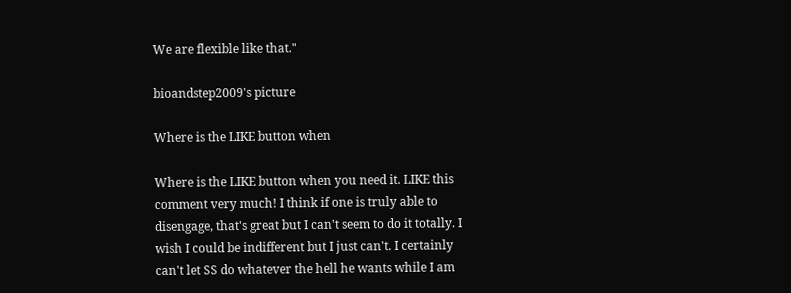We are flexible like that."

bioandstep2009's picture

Where is the LIKE button when

Where is the LIKE button when you need it. LIKE this comment very much! I think if one is truly able to disengage, that's great but I can't seem to do it totally. I wish I could be indifferent but I just can't. I certainly can't let SS do whatever the hell he wants while I am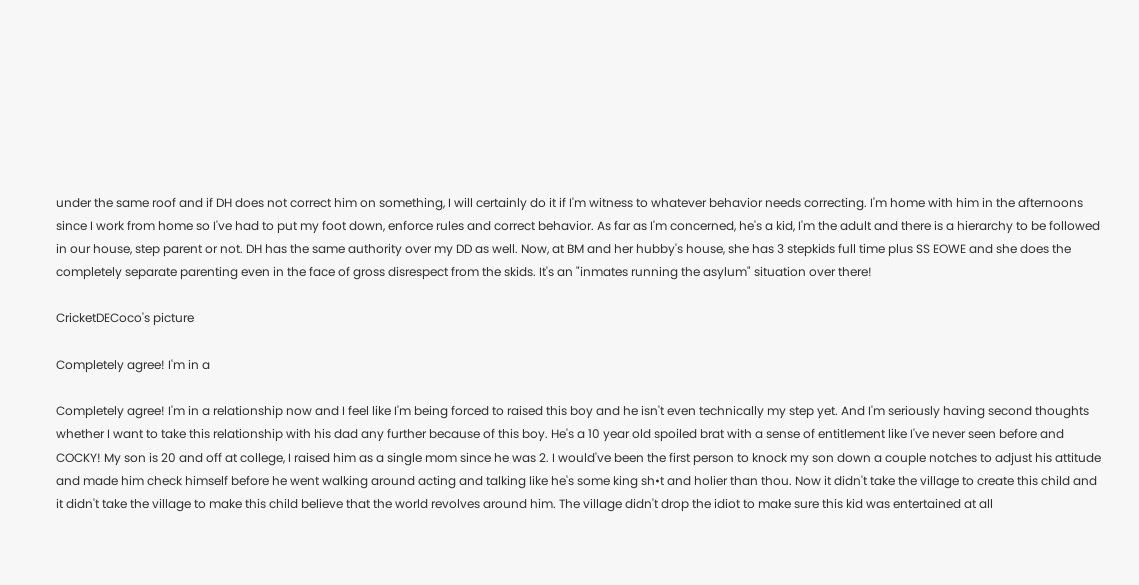under the same roof and if DH does not correct him on something, I will certainly do it if I'm witness to whatever behavior needs correcting. I'm home with him in the afternoons since I work from home so I've had to put my foot down, enforce rules and correct behavior. As far as I'm concerned, he's a kid, I'm the adult and there is a hierarchy to be followed in our house, step parent or not. DH has the same authority over my DD as well. Now, at BM and her hubby's house, she has 3 stepkids full time plus SS EOWE and she does the completely separate parenting even in the face of gross disrespect from the skids. It's an "inmates running the asylum" situation over there!

CricketDECoco's picture

Completely agree! I'm in a

Completely agree! I'm in a relationship now and I feel like I'm being forced to raised this boy and he isn't even technically my step yet. And I'm seriously having second thoughts whether I want to take this relationship with his dad any further because of this boy. He's a 10 year old spoiled brat with a sense of entitlement like I've never seen before and COCKY! My son is 20 and off at college, I raised him as a single mom since he was 2. I would've been the first person to knock my son down a couple notches to adjust his attitude and made him check himself before he went walking around acting and talking like he's some king sh•t and holier than thou. Now it didn't take the village to create this child and it didn't take the village to make this child believe that the world revolves around him. The village didn't drop the idiot to make sure this kid was entertained at all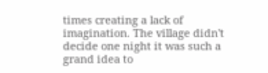times creating a lack of imagination. The village didn't decide one night it was such a grand idea to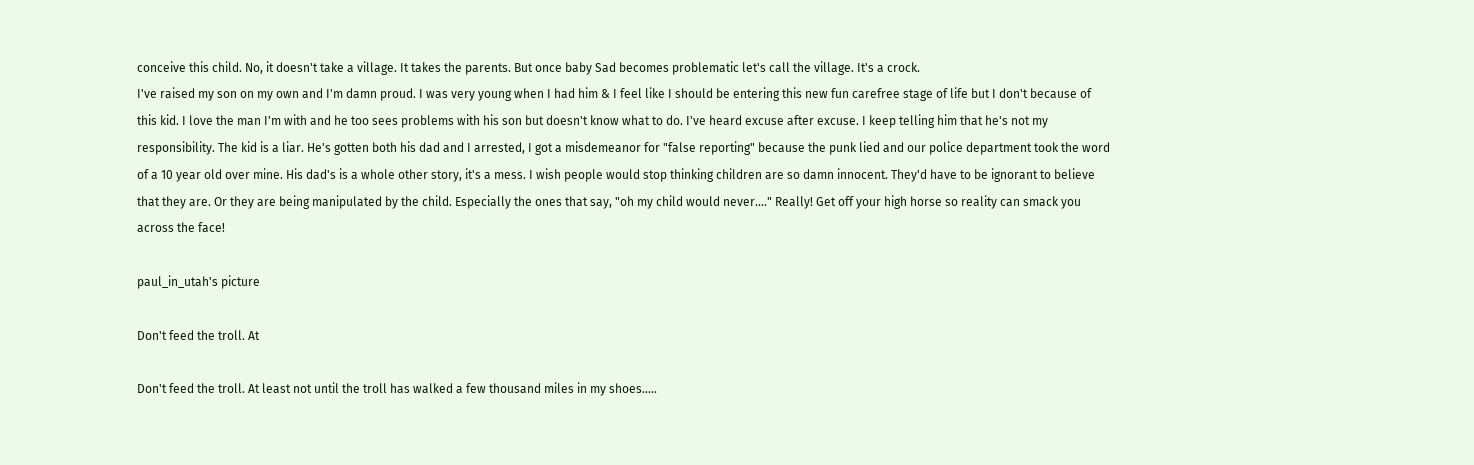conceive this child. No, it doesn't take a village. It takes the parents. But once baby Sad becomes problematic let's call the village. It's a crock.
I've raised my son on my own and I'm damn proud. I was very young when I had him & I feel like I should be entering this new fun carefree stage of life but I don't because of this kid. I love the man I'm with and he too sees problems with his son but doesn't know what to do. I've heard excuse after excuse. I keep telling him that he's not my responsibility. The kid is a liar. He's gotten both his dad and I arrested, I got a misdemeanor for "false reporting" because the punk lied and our police department took the word of a 10 year old over mine. His dad's is a whole other story, it's a mess. I wish people would stop thinking children are so damn innocent. They'd have to be ignorant to believe that they are. Or they are being manipulated by the child. Especially the ones that say, "oh my child would never...." Really! Get off your high horse so reality can smack you across the face!

paul_in_utah's picture

Don't feed the troll. At

Don't feed the troll. At least not until the troll has walked a few thousand miles in my shoes.....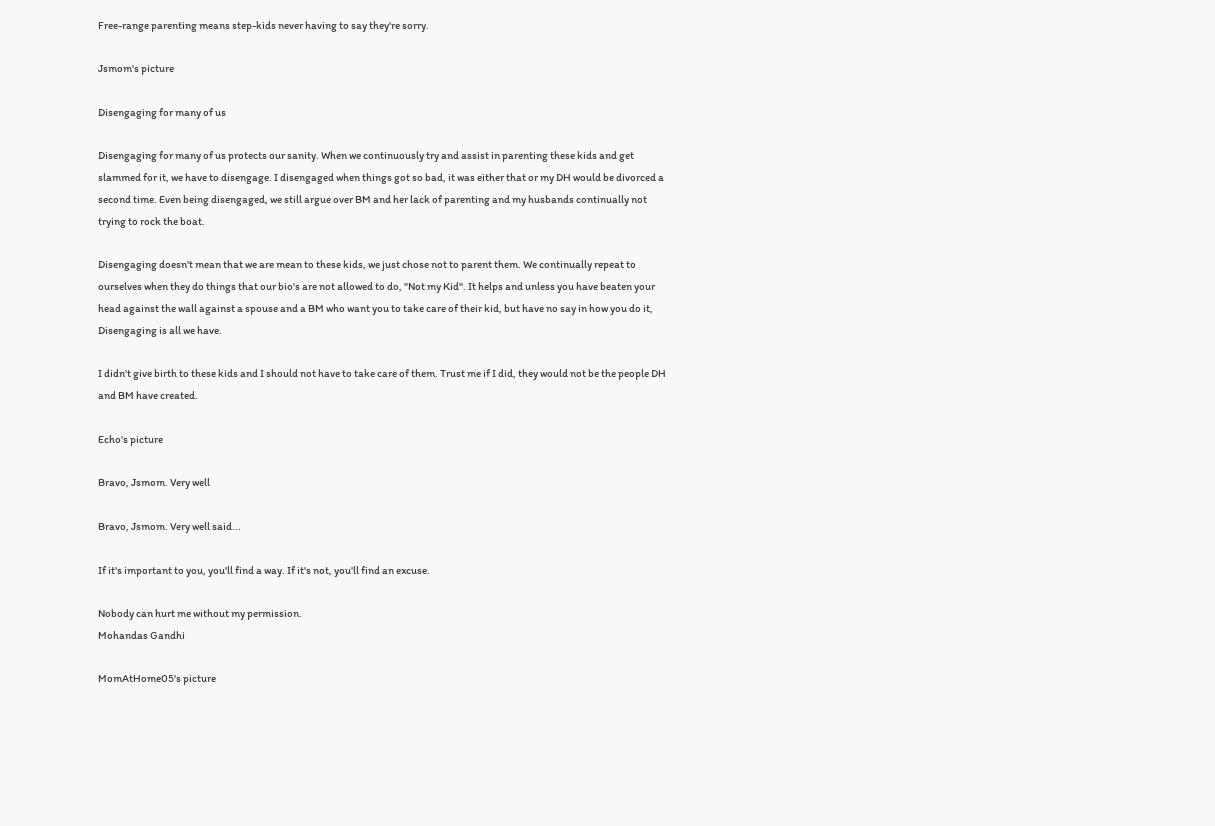Free-range parenting means step-kids never having to say they're sorry.

Jsmom's picture

Disengaging for many of us

Disengaging for many of us protects our sanity. When we continuously try and assist in parenting these kids and get slammed for it, we have to disengage. I disengaged when things got so bad, it was either that or my DH would be divorced a second time. Even being disengaged, we still argue over BM and her lack of parenting and my husbands continually not trying to rock the boat.

Disengaging doesn't mean that we are mean to these kids, we just chose not to parent them. We continually repeat to ourselves when they do things that our bio's are not allowed to do, "Not my Kid". It helps and unless you have beaten your head against the wall against a spouse and a BM who want you to take care of their kid, but have no say in how you do it, Disengaging is all we have.

I didn't give birth to these kids and I should not have to take care of them. Trust me if I did, they would not be the people DH and BM have created.

Echo's picture

Bravo, Jsmom. Very well

Bravo, Jsmom. Very well said...

If it's important to you, you'll find a way. If it's not, you'll find an excuse.

Nobody can hurt me without my permission.
Mohandas Gandhi

MomAtHome05's picture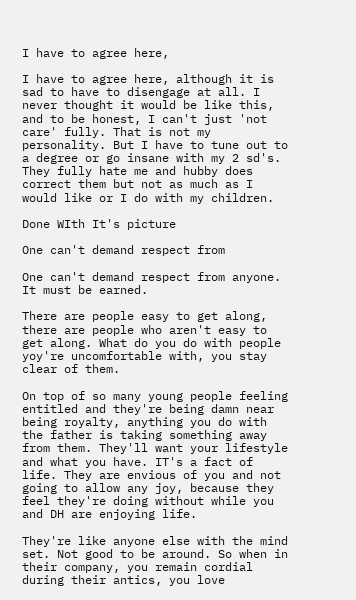I have to agree here,

I have to agree here, although it is sad to have to disengage at all. I never thought it would be like this, and to be honest, I can't just 'not care' fully. That is not my personality. But I have to tune out to a degree or go insane with my 2 sd's. They fully hate me and hubby does correct them but not as much as I would like or I do with my children.

Done WIth It's picture

One can't demand respect from

One can't demand respect from anyone. It must be earned.

There are people easy to get along, there are people who aren't easy to get along. What do you do with people yoy're uncomfortable with, you stay clear of them.

On top of so many young people feeling entitled and they're being damn near being royalty, anything you do with the father is taking something away from them. They'll want your lifestyle and what you have. IT's a fact of life. They are envious of you and not going to allow any joy, because they feel they're doing without while you and DH are enjoying life.

They're like anyone else with the mind set. Not good to be around. So when in their company, you remain cordial during their antics, you love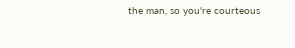the man, so you're courteous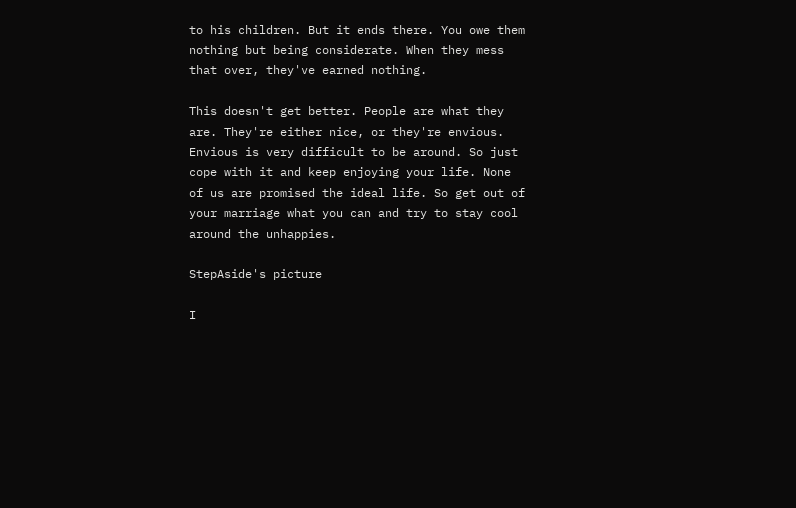to his children. But it ends there. You owe them nothing but being considerate. When they mess that over, they've earned nothing.

This doesn't get better. People are what they are. They're either nice, or they're envious. Envious is very difficult to be around. So just cope with it and keep enjoying your life. None of us are promised the ideal life. So get out of your marriage what you can and try to stay cool around the unhappies.

StepAside's picture

I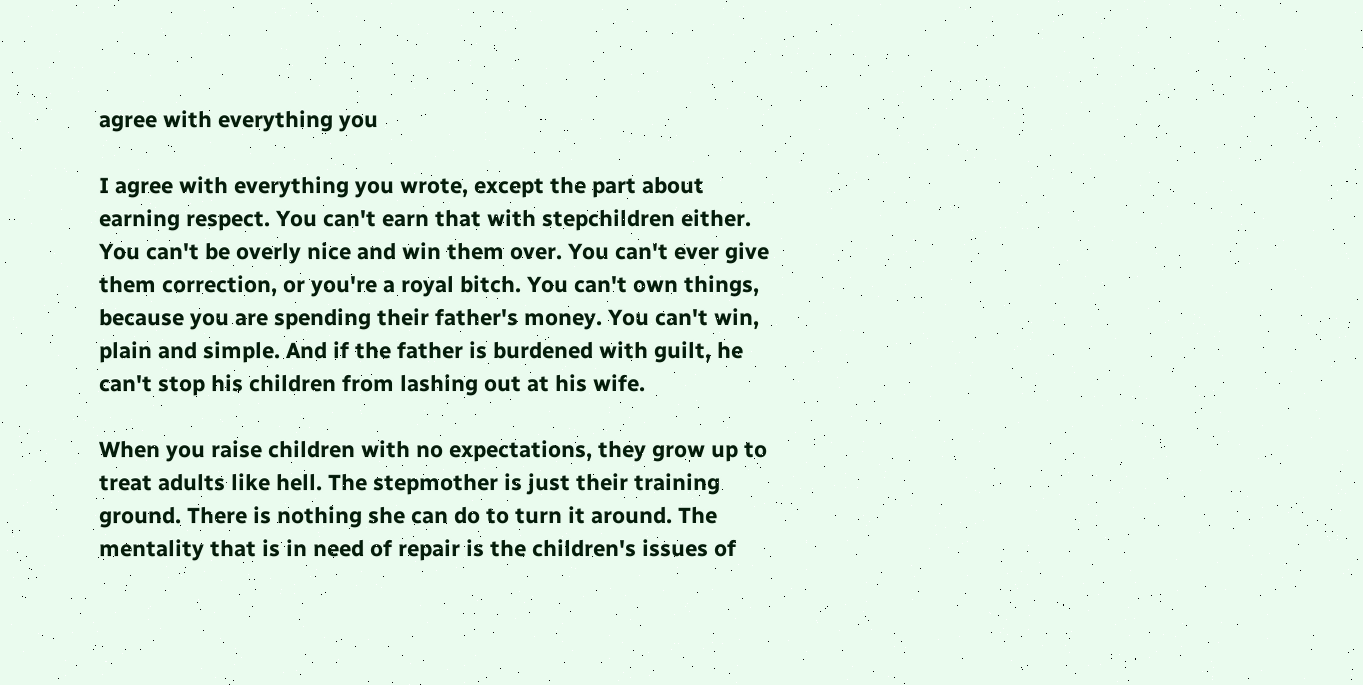agree with everything you

I agree with everything you wrote, except the part about earning respect. You can't earn that with stepchildren either. You can't be overly nice and win them over. You can't ever give them correction, or you're a royal bitch. You can't own things, because you are spending their father's money. You can't win, plain and simple. And if the father is burdened with guilt, he can't stop his children from lashing out at his wife.

When you raise children with no expectations, they grow up to treat adults like hell. The stepmother is just their training ground. There is nothing she can do to turn it around. The mentality that is in need of repair is the children's issues of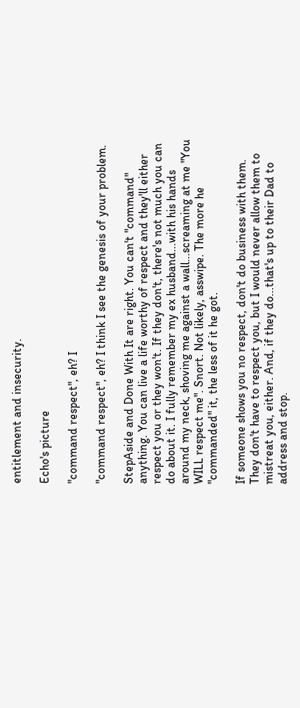entitlement and insecurity.

Echo's picture

"command respect", eh? I

"command respect", eh? I think I see the genesis of your problem.

StepAside and Done With It are right. You can't "command" anything. You can live a life worthy of respect and they'll either respect you or they won't. If they don't, there's not much you can do about it. I fully remember my ex husband...with his hands around my neck, shoving me against a wall...screaming at me "You WILL respect me". Snort. Not likely, asswipe. The more he "commanded" it, the less of it he got.

If someone shows you no respect, don't do business with them. They don't have to respect you, but I would never allow them to mistreat you, either. And, if they do...that's up to their Dad to address and stop.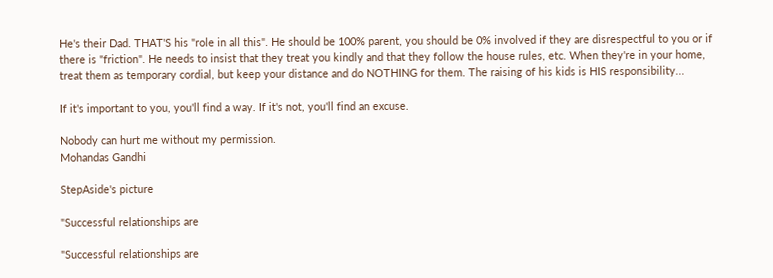He's their Dad. THAT'S his "role in all this". He should be 100% parent, you should be 0% involved if they are disrespectful to you or if there is "friction". He needs to insist that they treat you kindly and that they follow the house rules, etc. When they're in your home, treat them as temporary cordial, but keep your distance and do NOTHING for them. The raising of his kids is HIS responsibility...

If it's important to you, you'll find a way. If it's not, you'll find an excuse.

Nobody can hurt me without my permission.
Mohandas Gandhi

StepAside's picture

"Successful relationships are

"Successful relationships are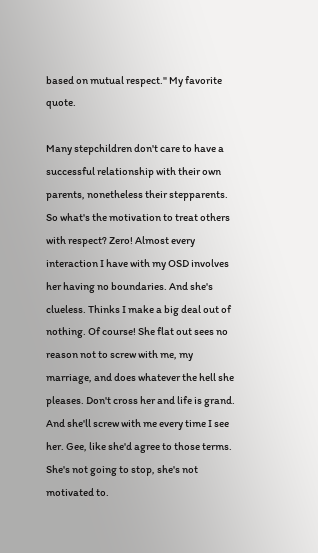based on mutual respect." My favorite quote.

Many stepchildren don't care to have a successful relationship with their own parents, nonetheless their stepparents. So what's the motivation to treat others with respect? Zero! Almost every interaction I have with my OSD involves her having no boundaries. And she's clueless. Thinks I make a big deal out of nothing. Of course! She flat out sees no reason not to screw with me, my marriage, and does whatever the hell she pleases. Don't cross her and life is grand. And she'll screw with me every time I see her. Gee, like she'd agree to those terms. She's not going to stop, she's not motivated to.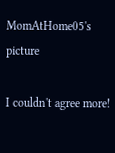MomAtHome05's picture

I couldn't agree more!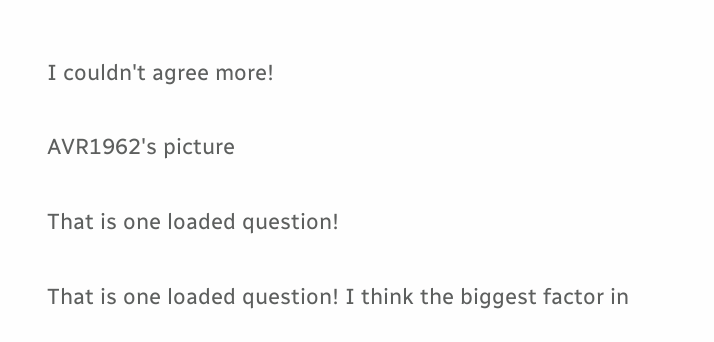I couldn't agree more!

AVR1962's picture

That is one loaded question!

That is one loaded question! I think the biggest factor in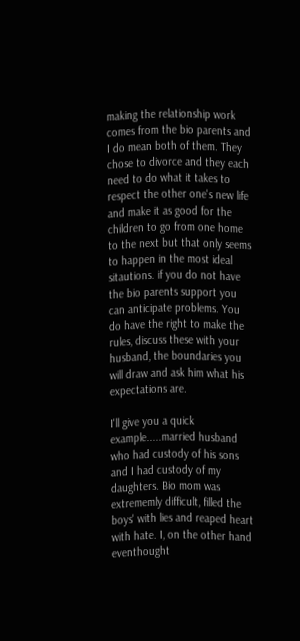making the relationship work comes from the bio parents and I do mean both of them. They chose to divorce and they each need to do what it takes to respect the other one's new life and make it as good for the children to go from one home to the next but that only seems to happen in the most ideal sitautions. if you do not have the bio parents support you can anticipate problems. You do have the right to make the rules, discuss these with your husband, the boundaries you will draw and ask him what his expectations are.

I'll give you a quick example.....married husband who had custody of his sons and I had custody of my daughters. Bio mom was extrememly difficult, filled the boys' with lies and reaped heart with hate. I, on the other hand eventhought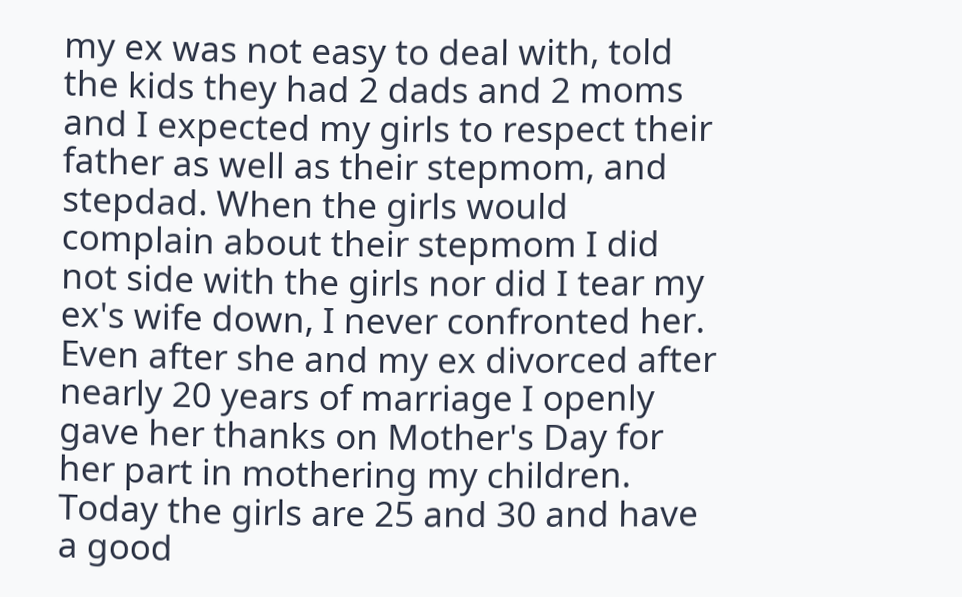my ex was not easy to deal with, told the kids they had 2 dads and 2 moms and I expected my girls to respect their father as well as their stepmom, and stepdad. When the girls would complain about their stepmom I did not side with the girls nor did I tear my ex's wife down, I never confronted her. Even after she and my ex divorced after nearly 20 years of marriage I openly gave her thanks on Mother's Day for her part in mothering my children. Today the girls are 25 and 30 and have a good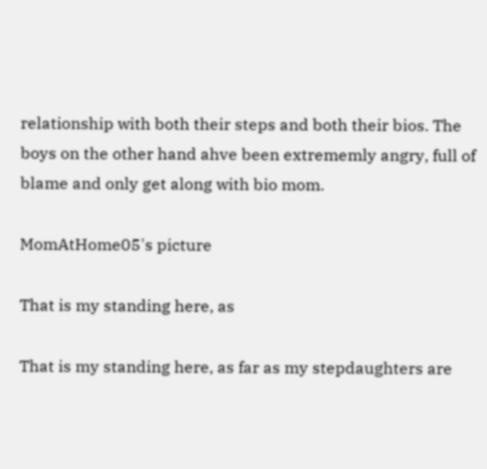relationship with both their steps and both their bios. The boys on the other hand ahve been extrememly angry, full of blame and only get along with bio mom.

MomAtHome05's picture

That is my standing here, as

That is my standing here, as far as my stepdaughters are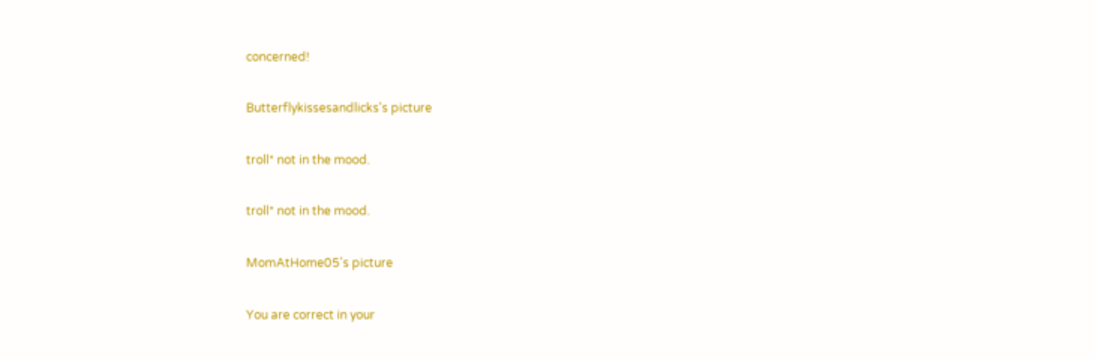concerned!

Butterflykissesandlicks's picture

troll* not in the mood.

troll* not in the mood.

MomAtHome05's picture

You are correct in your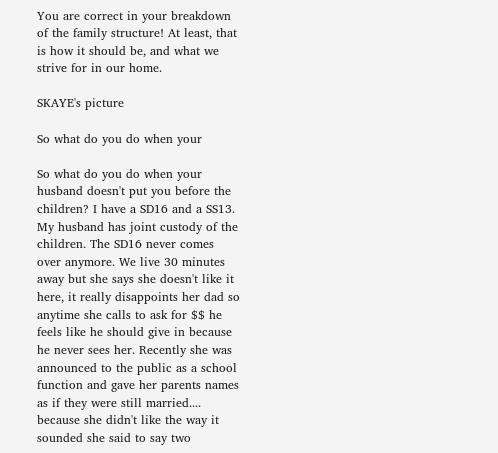You are correct in your breakdown of the family structure! At least, that is how it should be, and what we strive for in our home.

SKAYE's picture

So what do you do when your

So what do you do when your husband doesn't put you before the children? I have a SD16 and a SS13. My husband has joint custody of the children. The SD16 never comes over anymore. We live 30 minutes away but she says she doesn't like it here, it really disappoints her dad so anytime she calls to ask for $$ he feels like he should give in because he never sees her. Recently she was announced to the public as a school function and gave her parents names as if they were still married.... because she didn't like the way it sounded she said to say two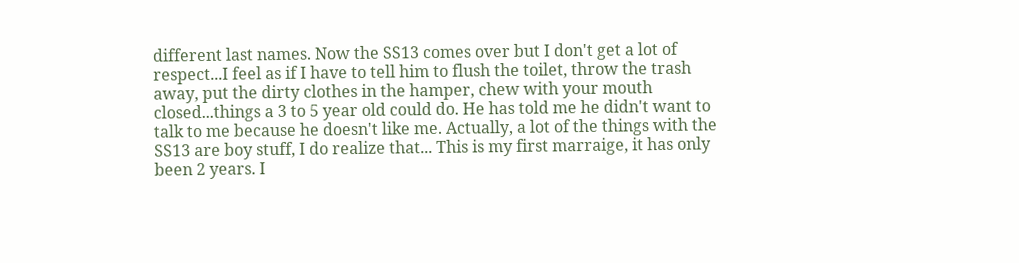different last names. Now the SS13 comes over but I don't get a lot of respect...I feel as if I have to tell him to flush the toilet, throw the trash away, put the dirty clothes in the hamper, chew with your mouth closed...things a 3 to 5 year old could do. He has told me he didn't want to talk to me because he doesn't like me. Actually, a lot of the things with the SS13 are boy stuff, I do realize that... This is my first marraige, it has only been 2 years. I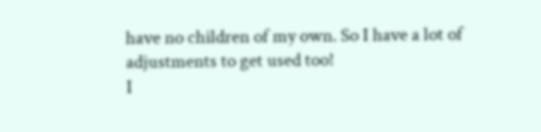have no children of my own. So I have a lot of adjustments to get used too!
I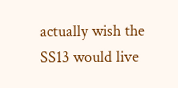actually wish the SS13 would live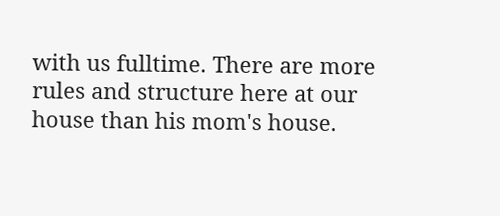with us fulltime. There are more rules and structure here at our house than his mom's house.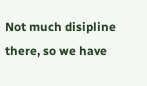Not much disipline there, so we have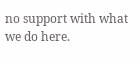no support with what we do here.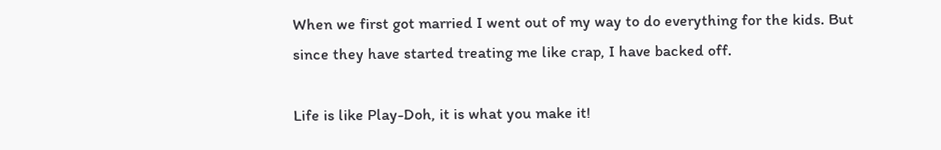When we first got married I went out of my way to do everything for the kids. But since they have started treating me like crap, I have backed off.

Life is like Play-Doh, it is what you make it!